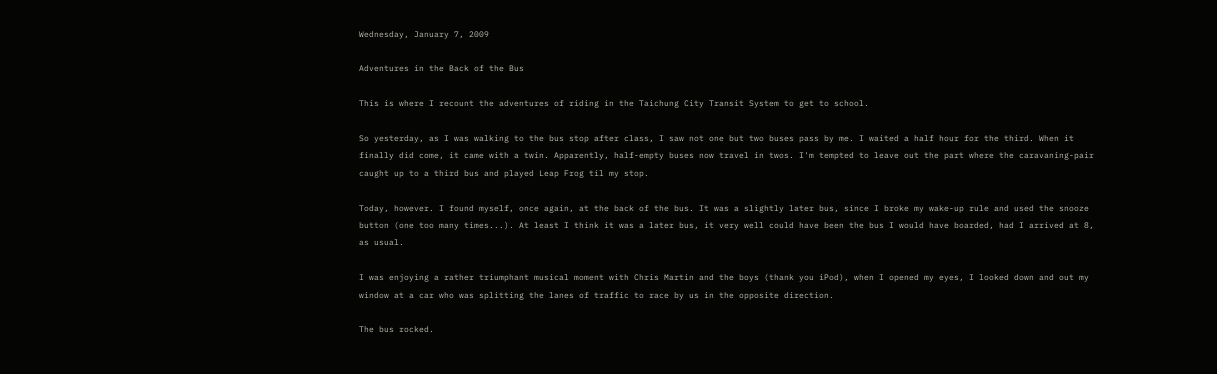Wednesday, January 7, 2009

Adventures in the Back of the Bus

This is where I recount the adventures of riding in the Taichung City Transit System to get to school.

So yesterday, as I was walking to the bus stop after class, I saw not one but two buses pass by me. I waited a half hour for the third. When it finally did come, it came with a twin. Apparently, half-empty buses now travel in twos. I'm tempted to leave out the part where the caravaning-pair caught up to a third bus and played Leap Frog til my stop.

Today, however. I found myself, once again, at the back of the bus. It was a slightly later bus, since I broke my wake-up rule and used the snooze button (one too many times...). At least I think it was a later bus, it very well could have been the bus I would have boarded, had I arrived at 8, as usual.

I was enjoying a rather triumphant musical moment with Chris Martin and the boys (thank you iPod), when I opened my eyes, I looked down and out my window at a car who was splitting the lanes of traffic to race by us in the opposite direction.

The bus rocked.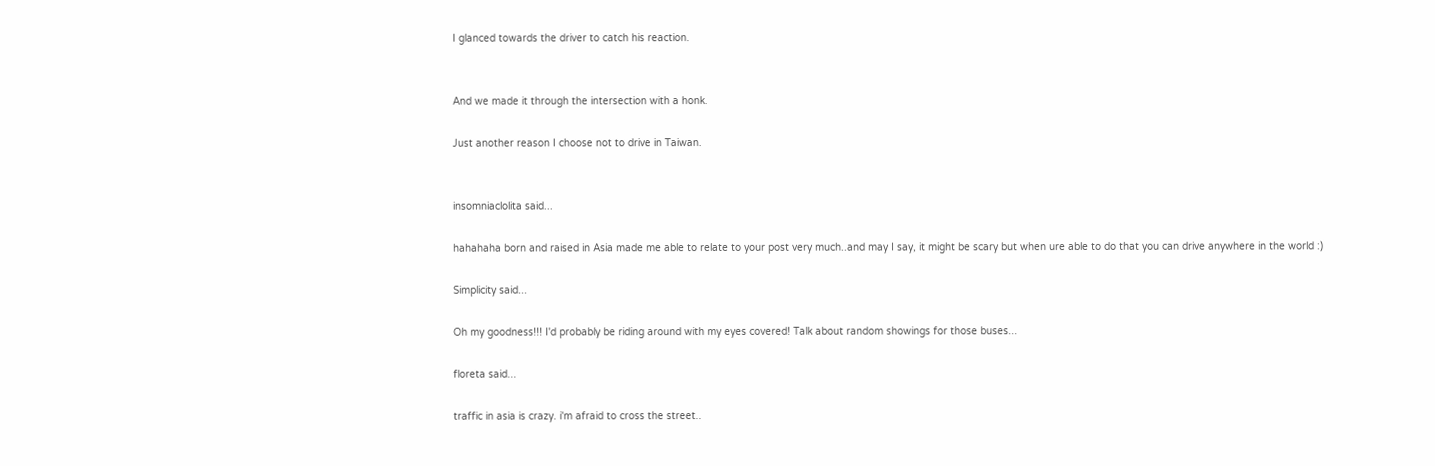I glanced towards the driver to catch his reaction.


And we made it through the intersection with a honk.

Just another reason I choose not to drive in Taiwan.


insomniaclolita said...

hahahaha born and raised in Asia made me able to relate to your post very much..and may I say, it might be scary but when ure able to do that you can drive anywhere in the world :)

Simplicity said...

Oh my goodness!!! I'd probably be riding around with my eyes covered! Talk about random showings for those buses...

floreta said...

traffic in asia is crazy. i'm afraid to cross the street..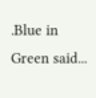.Blue in Green said...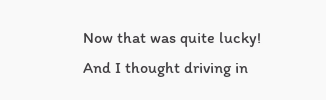Now that was quite lucky! And I thought driving in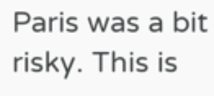Paris was a bit risky. This is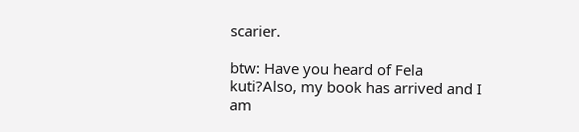scarier.

btw: Have you heard of Fela kuti?Also, my book has arrived and I am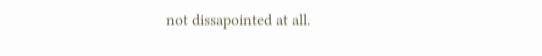not dissapointed at all.